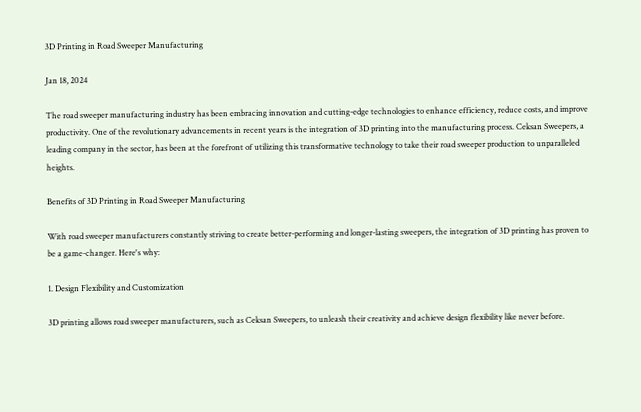3D Printing in Road Sweeper Manufacturing

Jan 18, 2024

The road sweeper manufacturing industry has been embracing innovation and cutting-edge technologies to enhance efficiency, reduce costs, and improve productivity. One of the revolutionary advancements in recent years is the integration of 3D printing into the manufacturing process. Ceksan Sweepers, a leading company in the sector, has been at the forefront of utilizing this transformative technology to take their road sweeper production to unparalleled heights.

Benefits of 3D Printing in Road Sweeper Manufacturing

With road sweeper manufacturers constantly striving to create better-performing and longer-lasting sweepers, the integration of 3D printing has proven to be a game-changer. Here's why:

1. Design Flexibility and Customization

3D printing allows road sweeper manufacturers, such as Ceksan Sweepers, to unleash their creativity and achieve design flexibility like never before.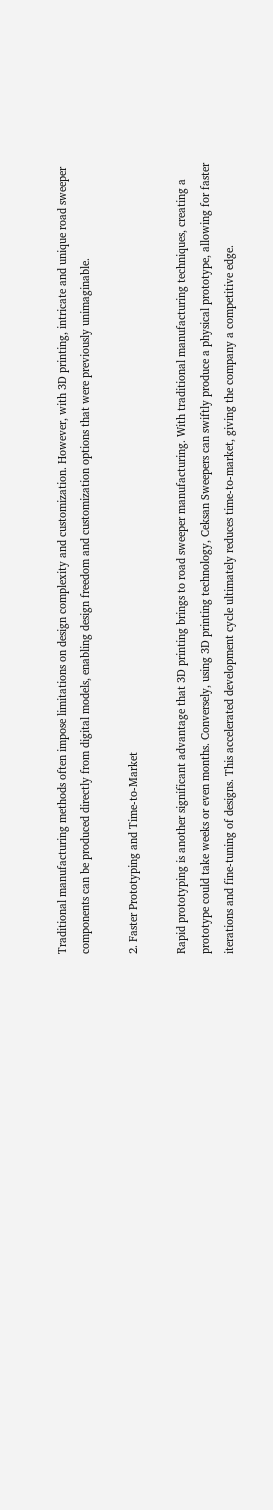Traditional manufacturing methods often impose limitations on design complexity and customization. However, with 3D printing, intricate and unique road sweeper components can be produced directly from digital models, enabling design freedom and customization options that were previously unimaginable.

2. Faster Prototyping and Time-to-Market

Rapid prototyping is another significant advantage that 3D printing brings to road sweeper manufacturing. With traditional manufacturing techniques, creating a prototype could take weeks or even months. Conversely, using 3D printing technology, Ceksan Sweepers can swiftly produce a physical prototype, allowing for faster iterations and fine-tuning of designs. This accelerated development cycle ultimately reduces time-to-market, giving the company a competitive edge.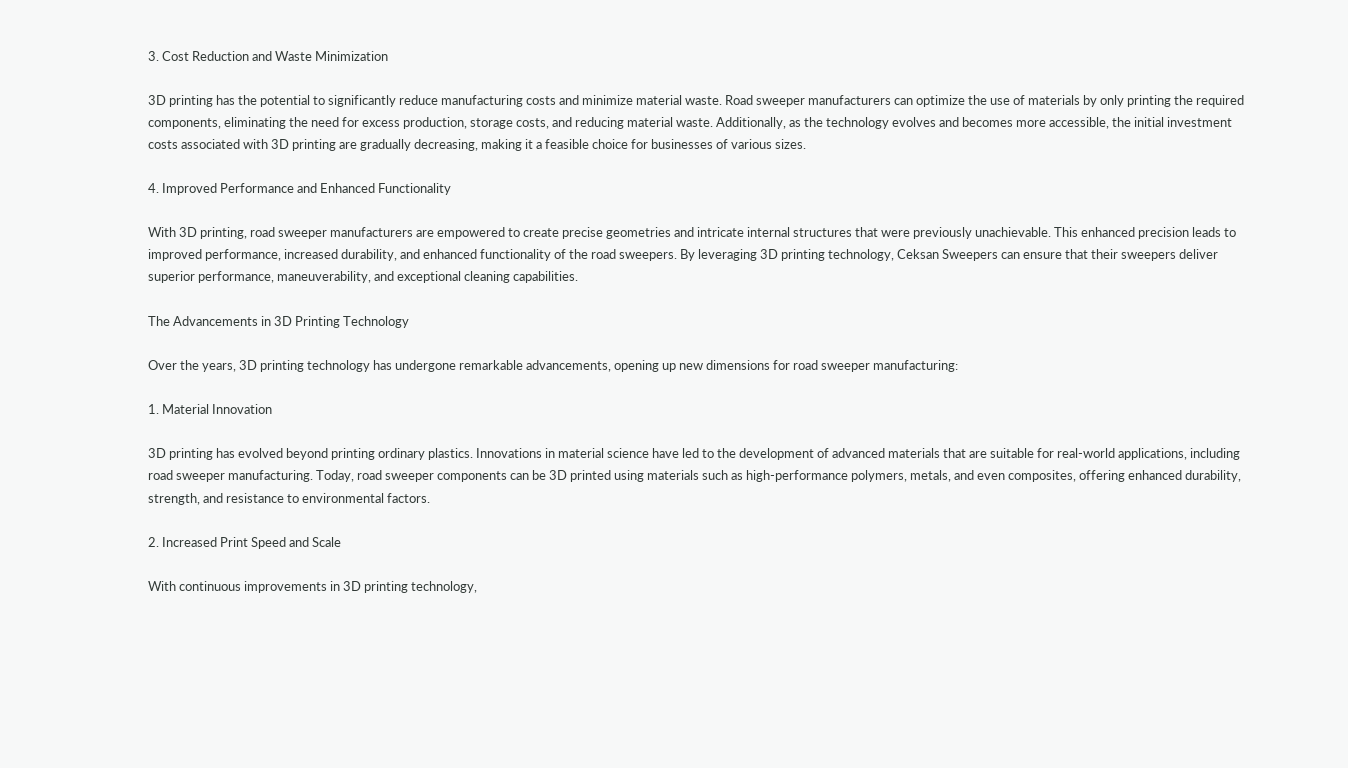3. Cost Reduction and Waste Minimization

3D printing has the potential to significantly reduce manufacturing costs and minimize material waste. Road sweeper manufacturers can optimize the use of materials by only printing the required components, eliminating the need for excess production, storage costs, and reducing material waste. Additionally, as the technology evolves and becomes more accessible, the initial investment costs associated with 3D printing are gradually decreasing, making it a feasible choice for businesses of various sizes.

4. Improved Performance and Enhanced Functionality

With 3D printing, road sweeper manufacturers are empowered to create precise geometries and intricate internal structures that were previously unachievable. This enhanced precision leads to improved performance, increased durability, and enhanced functionality of the road sweepers. By leveraging 3D printing technology, Ceksan Sweepers can ensure that their sweepers deliver superior performance, maneuverability, and exceptional cleaning capabilities.

The Advancements in 3D Printing Technology

Over the years, 3D printing technology has undergone remarkable advancements, opening up new dimensions for road sweeper manufacturing:

1. Material Innovation

3D printing has evolved beyond printing ordinary plastics. Innovations in material science have led to the development of advanced materials that are suitable for real-world applications, including road sweeper manufacturing. Today, road sweeper components can be 3D printed using materials such as high-performance polymers, metals, and even composites, offering enhanced durability, strength, and resistance to environmental factors.

2. Increased Print Speed and Scale

With continuous improvements in 3D printing technology,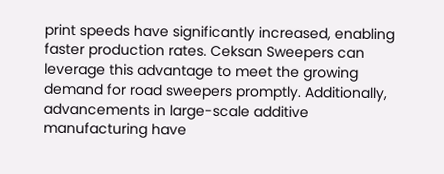print speeds have significantly increased, enabling faster production rates. Ceksan Sweepers can leverage this advantage to meet the growing demand for road sweepers promptly. Additionally, advancements in large-scale additive manufacturing have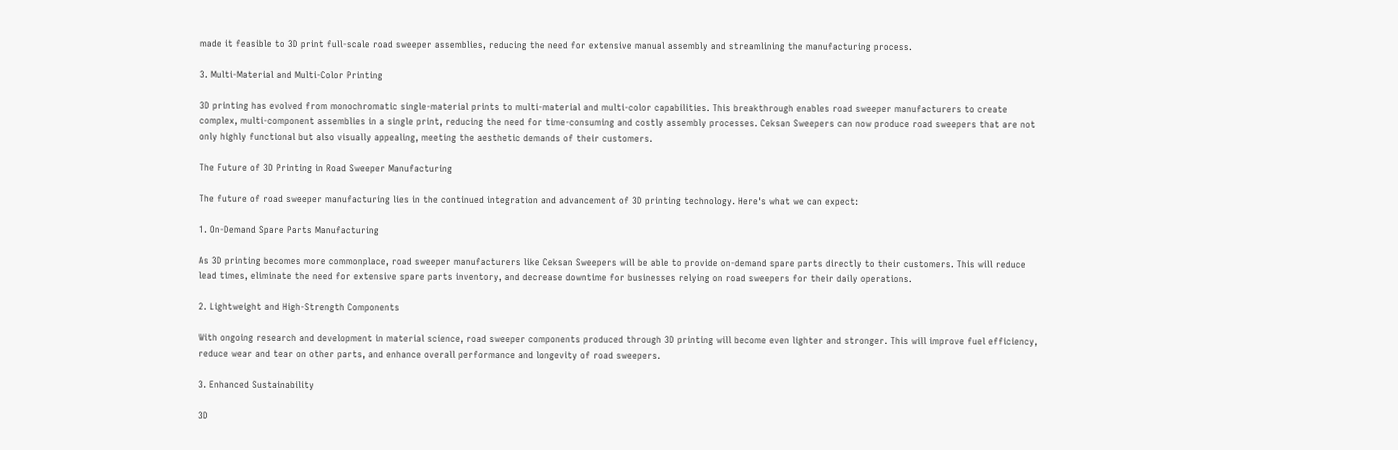made it feasible to 3D print full-scale road sweeper assemblies, reducing the need for extensive manual assembly and streamlining the manufacturing process.

3. Multi-Material and Multi-Color Printing

3D printing has evolved from monochromatic single-material prints to multi-material and multi-color capabilities. This breakthrough enables road sweeper manufacturers to create complex, multi-component assemblies in a single print, reducing the need for time-consuming and costly assembly processes. Ceksan Sweepers can now produce road sweepers that are not only highly functional but also visually appealing, meeting the aesthetic demands of their customers.

The Future of 3D Printing in Road Sweeper Manufacturing

The future of road sweeper manufacturing lies in the continued integration and advancement of 3D printing technology. Here's what we can expect:

1. On-Demand Spare Parts Manufacturing

As 3D printing becomes more commonplace, road sweeper manufacturers like Ceksan Sweepers will be able to provide on-demand spare parts directly to their customers. This will reduce lead times, eliminate the need for extensive spare parts inventory, and decrease downtime for businesses relying on road sweepers for their daily operations.

2. Lightweight and High-Strength Components

With ongoing research and development in material science, road sweeper components produced through 3D printing will become even lighter and stronger. This will improve fuel efficiency, reduce wear and tear on other parts, and enhance overall performance and longevity of road sweepers.

3. Enhanced Sustainability

3D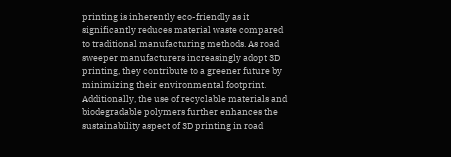printing is inherently eco-friendly as it significantly reduces material waste compared to traditional manufacturing methods. As road sweeper manufacturers increasingly adopt 3D printing, they contribute to a greener future by minimizing their environmental footprint. Additionally, the use of recyclable materials and biodegradable polymers further enhances the sustainability aspect of 3D printing in road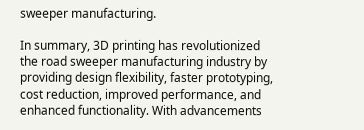sweeper manufacturing.

In summary, 3D printing has revolutionized the road sweeper manufacturing industry by providing design flexibility, faster prototyping, cost reduction, improved performance, and enhanced functionality. With advancements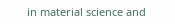in material science and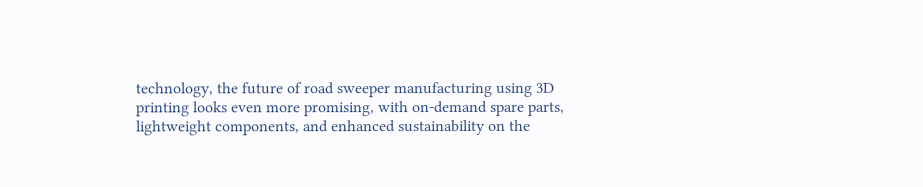technology, the future of road sweeper manufacturing using 3D printing looks even more promising, with on-demand spare parts, lightweight components, and enhanced sustainability on the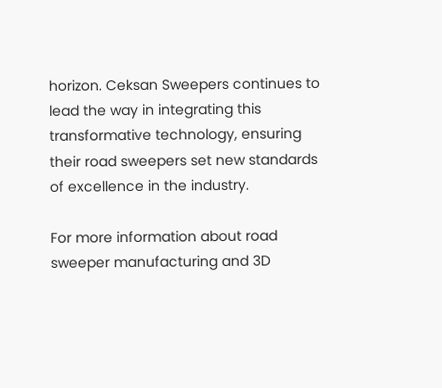horizon. Ceksan Sweepers continues to lead the way in integrating this transformative technology, ensuring their road sweepers set new standards of excellence in the industry.

For more information about road sweeper manufacturing and 3D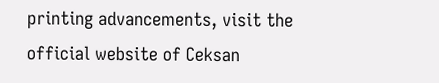printing advancements, visit the official website of Ceksan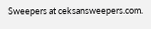Sweepers at ceksansweepers.com.